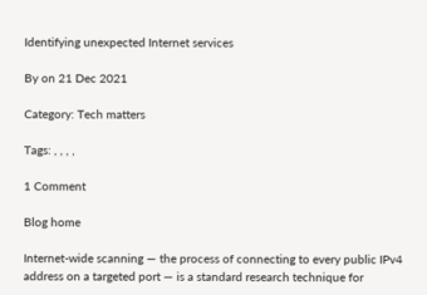Identifying unexpected Internet services

By on 21 Dec 2021

Category: Tech matters

Tags: , , , ,

1 Comment

Blog home

Internet-wide scanning — the process of connecting to every public IPv4 address on a targeted port — is a standard research technique for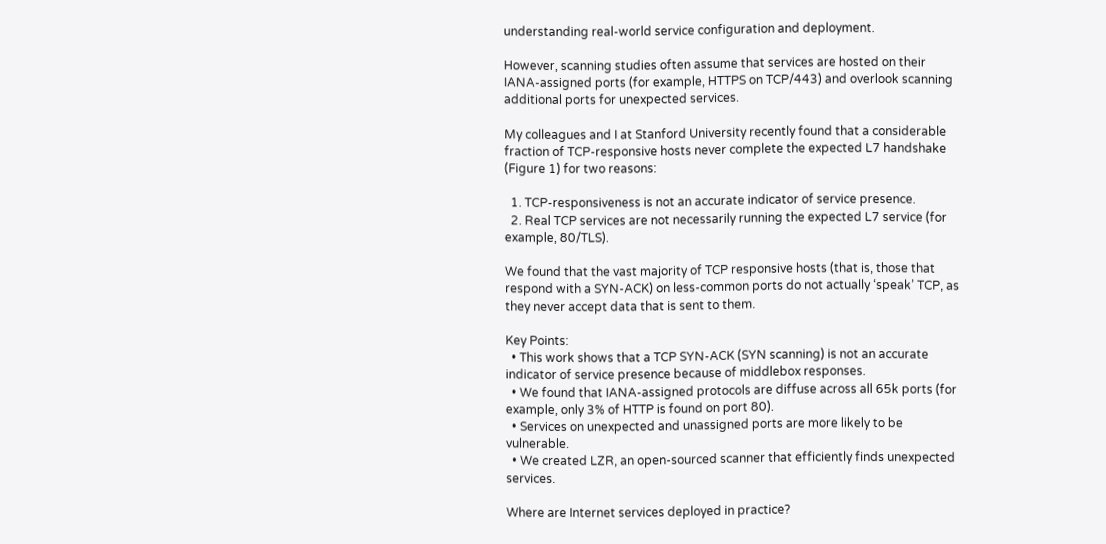understanding real-world service configuration and deployment.

However, scanning studies often assume that services are hosted on their IANA-assigned ports (for example, HTTPS on TCP/443) and overlook scanning additional ports for unexpected services.

My colleagues and I at Stanford University recently found that a considerable fraction of TCP-responsive hosts never complete the expected L7 handshake (Figure 1) for two reasons:

  1. TCP-responsiveness is not an accurate indicator of service presence.
  2. Real TCP services are not necessarily running the expected L7 service (for example, 80/TLS).

We found that the vast majority of TCP responsive hosts (that is, those that respond with a SYN-ACK) on less-common ports do not actually ‘speak’ TCP, as they never accept data that is sent to them.

Key Points:
  • This work shows that a TCP SYN-ACK (SYN scanning) is not an accurate indicator of service presence because of middlebox responses.
  • We found that IANA-assigned protocols are diffuse across all 65k ports (for example, only 3% of HTTP is found on port 80).
  • Services on unexpected and unassigned ports are more likely to be vulnerable.
  • We created LZR, an open-sourced scanner that efficiently finds unexpected services.

Where are Internet services deployed in practice?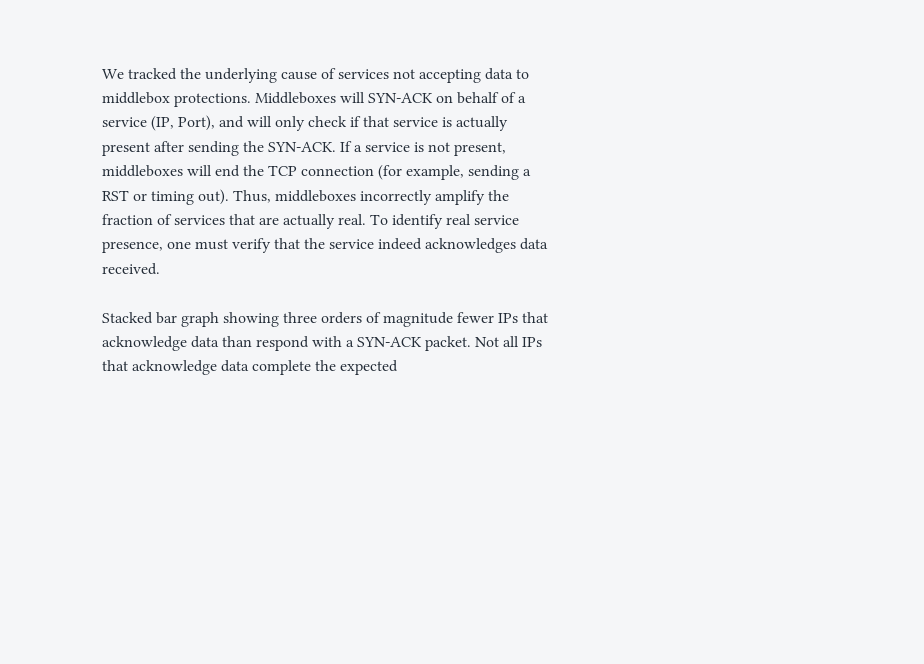We tracked the underlying cause of services not accepting data to middlebox protections. Middleboxes will SYN-ACK on behalf of a service (IP, Port), and will only check if that service is actually present after sending the SYN-ACK. If a service is not present, middleboxes will end the TCP connection (for example, sending a RST or timing out). Thus, middleboxes incorrectly amplify the fraction of services that are actually real. To identify real service presence, one must verify that the service indeed acknowledges data received.

Stacked bar graph showing three orders of magnitude fewer IPs that acknowledge data than respond with a SYN-ACK packet. Not all IPs that acknowledge data complete the expected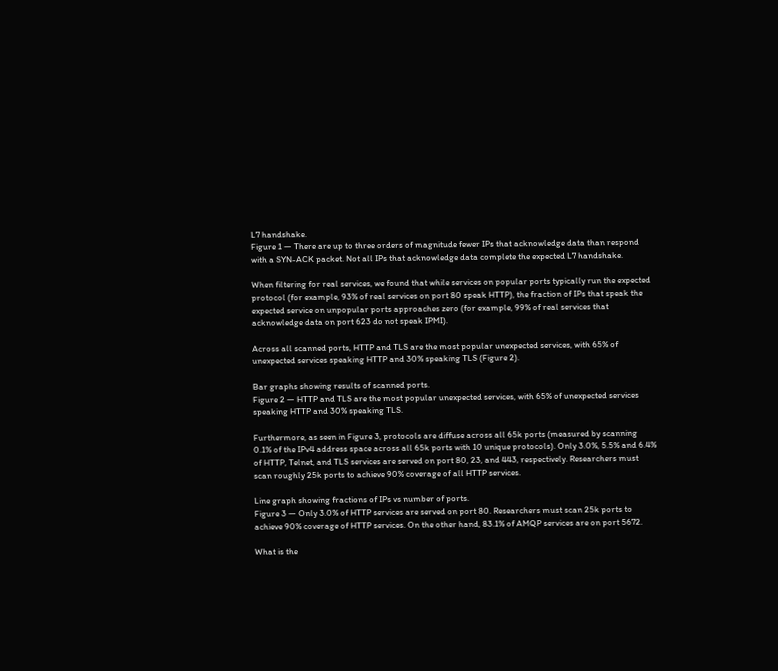L7 handshake.
Figure 1 — There are up to three orders of magnitude fewer IPs that acknowledge data than respond with a SYN-ACK packet. Not all IPs that acknowledge data complete the expected L7 handshake.

When filtering for real services, we found that while services on popular ports typically run the expected protocol (for example, 93% of real services on port 80 speak HTTP), the fraction of IPs that speak the expected service on unpopular ports approaches zero (for example, 99% of real services that acknowledge data on port 623 do not speak IPMI).

Across all scanned ports, HTTP and TLS are the most popular unexpected services, with 65% of unexpected services speaking HTTP and 30% speaking TLS (Figure 2).

Bar graphs showing results of scanned ports.
Figure 2 — HTTP and TLS are the most popular unexpected services, with 65% of unexpected services speaking HTTP and 30% speaking TLS.

Furthermore, as seen in Figure 3, protocols are diffuse across all 65k ports (measured by scanning 0.1% of the IPv4 address space across all 65k ports with 10 unique protocols). Only 3.0%, 5.5% and 6.4% of HTTP, Telnet, and TLS services are served on port 80, 23, and 443, respectively. Researchers must scan roughly 25k ports to achieve 90% coverage of all HTTP services.

Line graph showing fractions of IPs vs number of ports.
Figure 3 — Only 3.0% of HTTP services are served on port 80. Researchers must scan 25k ports to achieve 90% coverage of HTTP services. On the other hand, 83.1% of AMQP services are on port 5672.

What is the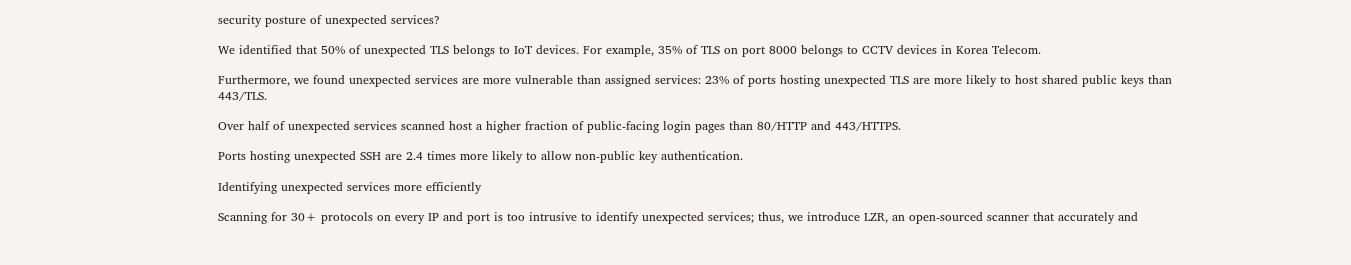security posture of unexpected services?

We identified that 50% of unexpected TLS belongs to IoT devices. For example, 35% of TLS on port 8000 belongs to CCTV devices in Korea Telecom.

Furthermore, we found unexpected services are more vulnerable than assigned services: 23% of ports hosting unexpected TLS are more likely to host shared public keys than 443/TLS.

Over half of unexpected services scanned host a higher fraction of public-facing login pages than 80/HTTP and 443/HTTPS.

Ports hosting unexpected SSH are 2.4 times more likely to allow non-public key authentication.

Identifying unexpected services more efficiently

Scanning for 30+ protocols on every IP and port is too intrusive to identify unexpected services; thus, we introduce LZR, an open-sourced scanner that accurately and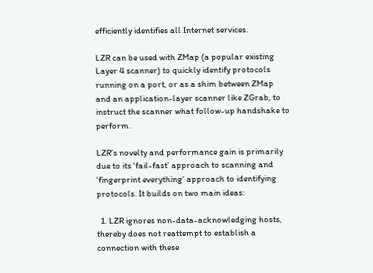efficiently identifies all Internet services.

LZR can be used with ZMap (a popular existing Layer 4 scanner) to quickly identify protocols running on a port, or as a shim between ZMap and an application-layer scanner like ZGrab, to instruct the scanner what follow-up handshake to perform.

LZR’s novelty and performance gain is primarily due to its ‘fail-fast’ approach to scanning and ‘fingerprint everything’ approach to identifying protocols. It builds on two main ideas:

  1. LZR ignores non-data-acknowledging hosts, thereby does not reattempt to establish a connection with these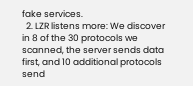fake services.
  2. LZR listens more: We discover in 8 of the 30 protocols we scanned, the server sends data first, and 10 additional protocols send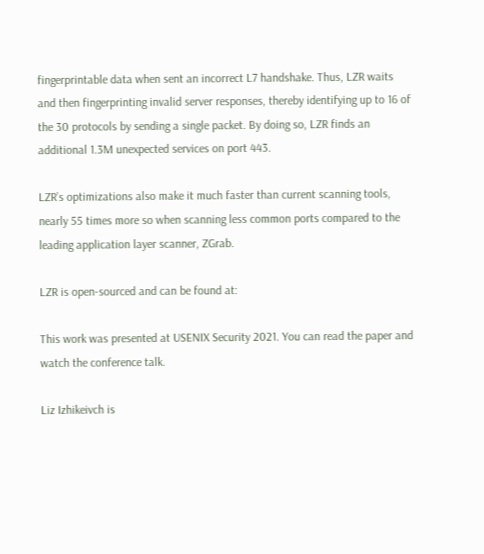fingerprintable data when sent an incorrect L7 handshake. Thus, LZR waits and then fingerprinting invalid server responses, thereby identifying up to 16 of the 30 protocols by sending a single packet. By doing so, LZR finds an additional 1.3M unexpected services on port 443.

LZR’s optimizations also make it much faster than current scanning tools, nearly 55 times more so when scanning less common ports compared to the leading application layer scanner, ZGrab.

LZR is open-sourced and can be found at:

This work was presented at USENIX Security 2021. You can read the paper and watch the conference talk.

Liz Izhikeivch is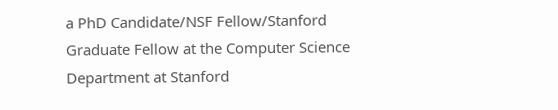a PhD Candidate/NSF Fellow/Stanford Graduate Fellow at the Computer Science Department at Stanford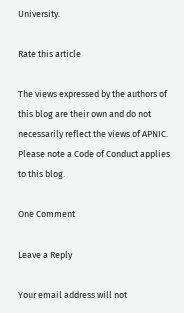University.

Rate this article

The views expressed by the authors of this blog are their own and do not necessarily reflect the views of APNIC. Please note a Code of Conduct applies to this blog.

One Comment

Leave a Reply

Your email address will not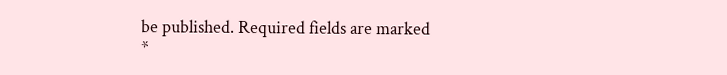be published. Required fields are marked *